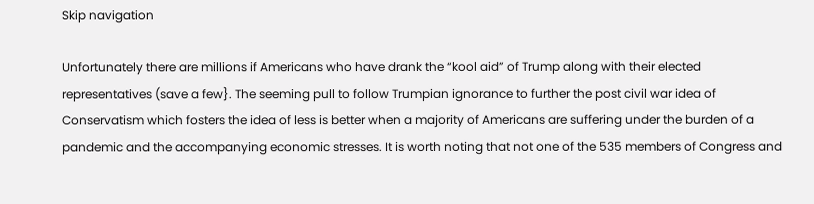Skip navigation

Unfortunately there are millions if Americans who have drank the “kool aid” of Trump along with their elected representatives (save a few}. The seeming pull to follow Trumpian ignorance to further the post civil war idea of Conservatism which fosters the idea of less is better when a majority of Americans are suffering under the burden of a pandemic and the accompanying economic stresses. It is worth noting that not one of the 535 members of Congress and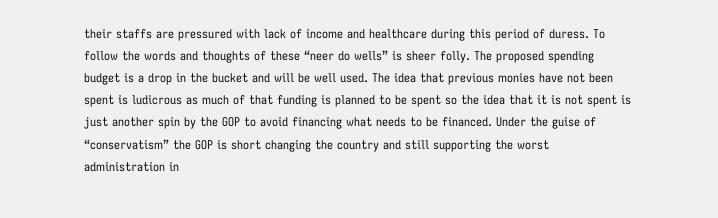their staffs are pressured with lack of income and healthcare during this period of duress. To follow the words and thoughts of these “neer do wells” is sheer folly. The proposed spending budget is a drop in the bucket and will be well used. The idea that previous monies have not been spent is ludicrous as much of that funding is planned to be spent so the idea that it is not spent is just another spin by the GOP to avoid financing what needs to be financed. Under the guise of “conservatism” the GOP is short changing the country and still supporting the worst administration in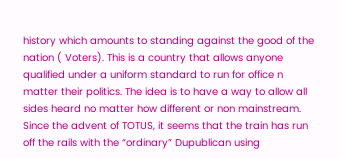history which amounts to standing against the good of the nation ( Voters). This is a country that allows anyone qualified under a uniform standard to run for office n matter their politics. The idea is to have a way to allow all sides heard no matter how different or non mainstream. Since the advent of TOTUS, it seems that the train has run off the rails with the “ordinary” Dupublican using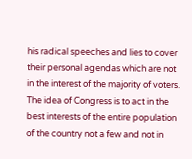his radical speeches and lies to cover their personal agendas which are not in the interest of the majority of voters. The idea of Congress is to act in the best interests of the entire population of the country not a few and not in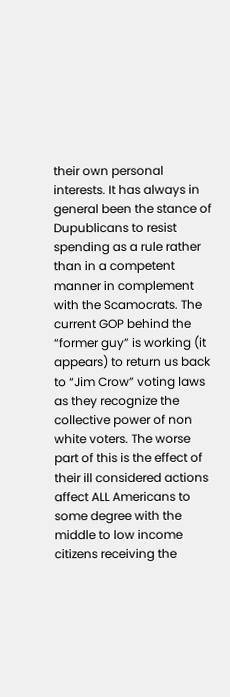their own personal interests. It has always in general been the stance of Dupublicans to resist spending as a rule rather than in a competent manner in complement with the Scamocrats. The current GOP behind the “former guy” is working (it appears) to return us back to “Jim Crow” voting laws as they recognize the collective power of non white voters. The worse part of this is the effect of their ill considered actions affect ALL Americans to some degree with the middle to low income citizens receiving the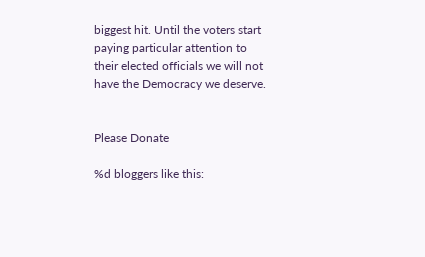biggest hit. Until the voters start paying particular attention to their elected officials we will not have the Democracy we deserve.


Please Donate

%d bloggers like this: